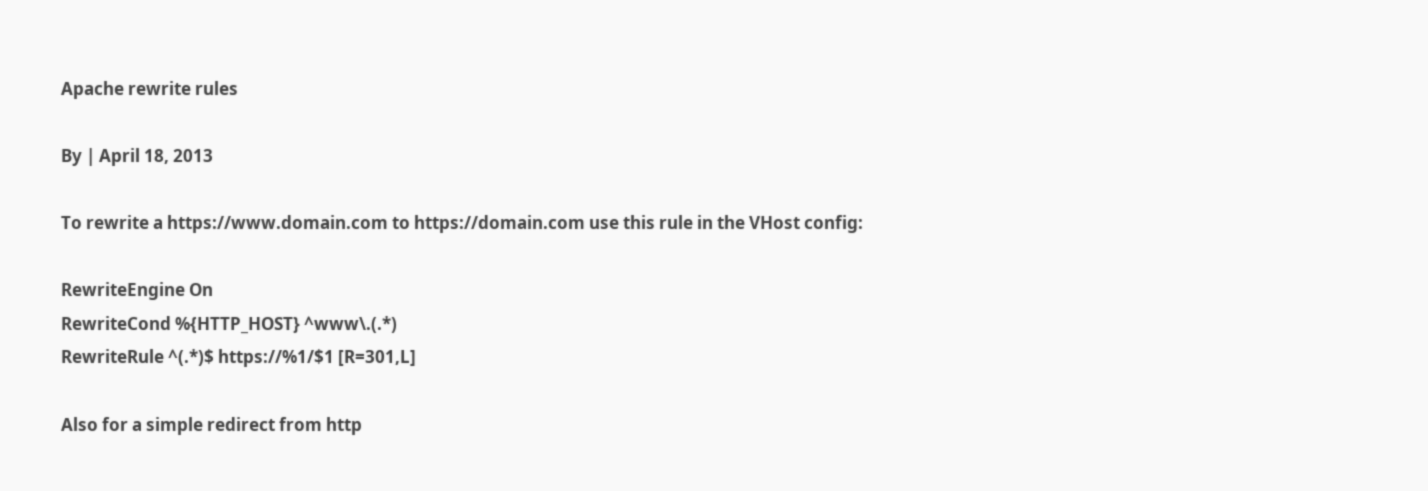Apache rewrite rules

By | April 18, 2013

To rewrite a https://www.domain.com to https://domain.com use this rule in the VHost config:

RewriteEngine On
RewriteCond %{HTTP_HOST} ^www\.(.*)
RewriteRule ^(.*)$ https://%1/$1 [R=301,L]

Also for a simple redirect from http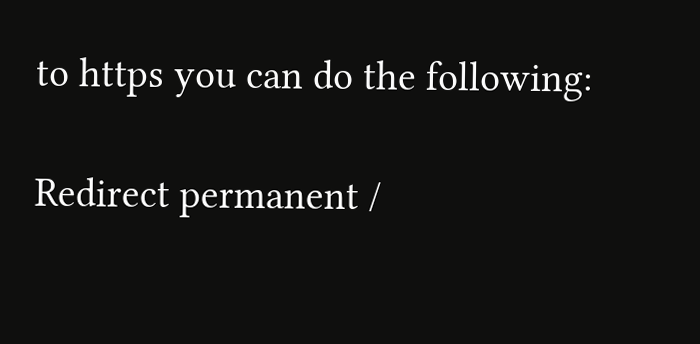to https you can do the following:

Redirect permanent /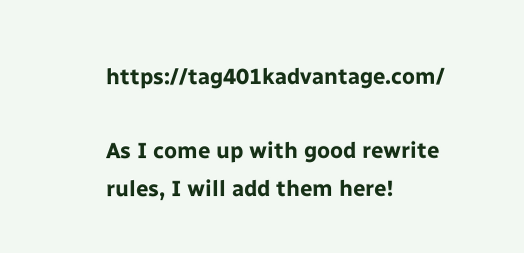https://tag401kadvantage.com/

As I come up with good rewrite rules, I will add them here!